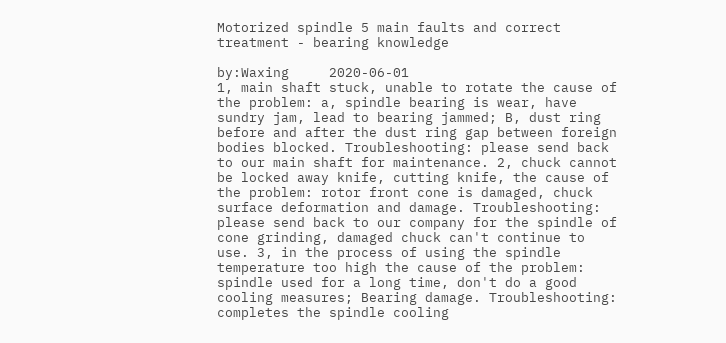Motorized spindle 5 main faults and correct treatment - bearing knowledge

by:Waxing     2020-06-01
1, main shaft stuck, unable to rotate the cause of the problem: a, spindle bearing is wear, have sundry jam, lead to bearing jammed; B, dust ring before and after the dust ring gap between foreign bodies blocked. Troubleshooting: please send back to our main shaft for maintenance. 2, chuck cannot be locked away knife, cutting knife, the cause of the problem: rotor front cone is damaged, chuck surface deformation and damage. Troubleshooting: please send back to our company for the spindle of cone grinding, damaged chuck can't continue to use. 3, in the process of using the spindle temperature too high the cause of the problem: spindle used for a long time, don't do a good cooling measures; Bearing damage. Troubleshooting: completes the spindle cooling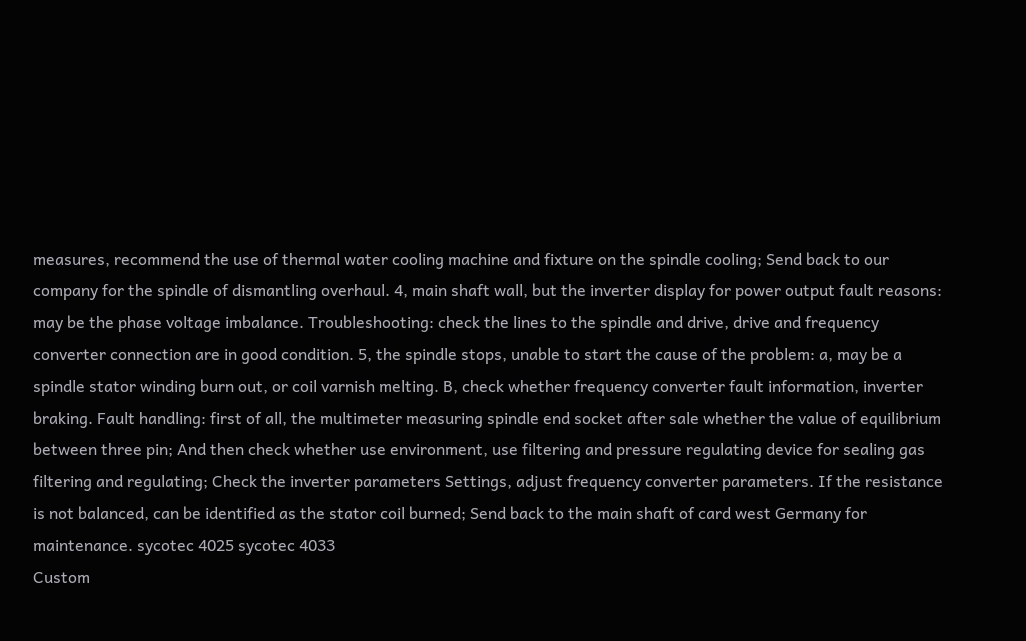measures, recommend the use of thermal water cooling machine and fixture on the spindle cooling; Send back to our company for the spindle of dismantling overhaul. 4, main shaft wall, but the inverter display for power output fault reasons: may be the phase voltage imbalance. Troubleshooting: check the lines to the spindle and drive, drive and frequency converter connection are in good condition. 5, the spindle stops, unable to start the cause of the problem: a, may be a spindle stator winding burn out, or coil varnish melting. B, check whether frequency converter fault information, inverter braking. Fault handling: first of all, the multimeter measuring spindle end socket after sale whether the value of equilibrium between three pin; And then check whether use environment, use filtering and pressure regulating device for sealing gas filtering and regulating; Check the inverter parameters Settings, adjust frequency converter parameters. If the resistance is not balanced, can be identified as the stator coil burned; Send back to the main shaft of card west Germany for maintenance. sycotec 4025 sycotec 4033
Custom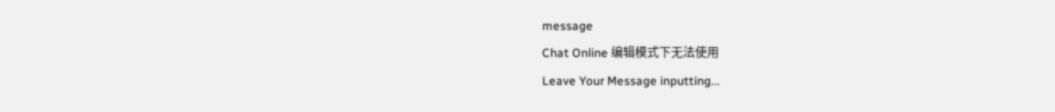message
Chat Online 编辑模式下无法使用
Leave Your Message inputting...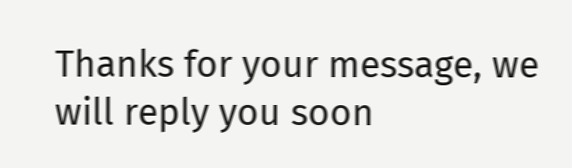Thanks for your message, we will reply you soon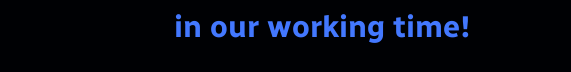in our working time!